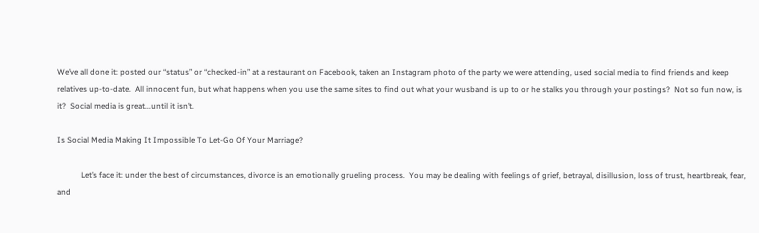We’ve all done it: posted our “status” or “checked-in” at a restaurant on Facebook, taken an Instagram photo of the party we were attending, used social media to find friends and keep relatives up-to-date.  All innocent fun, but what happens when you use the same sites to find out what your wusband is up to or he stalks you through your postings?  Not so fun now, is it?  Social media is great...until it isn’t.

Is Social Media Making It Impossible To Let-Go Of Your Marriage?

            Let’s face it: under the best of circumstances, divorce is an emotionally grueling process.  You may be dealing with feelings of grief, betrayal, disillusion, loss of trust, heartbreak, fear, and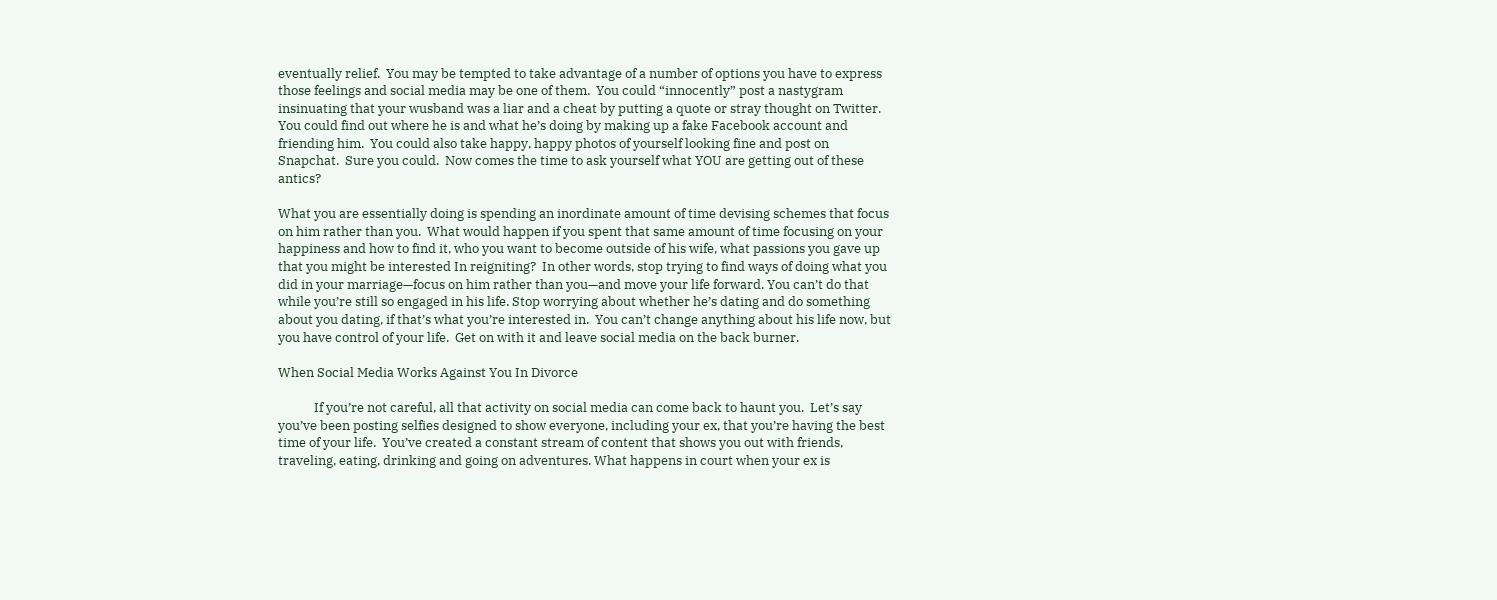eventually relief.  You may be tempted to take advantage of a number of options you have to express those feelings and social media may be one of them.  You could “innocently” post a nastygram insinuating that your wusband was a liar and a cheat by putting a quote or stray thought on Twitter.  You could find out where he is and what he’s doing by making up a fake Facebook account and friending him.  You could also take happy, happy photos of yourself looking fine and post on Snapchat.  Sure you could.  Now comes the time to ask yourself what YOU are getting out of these antics?

What you are essentially doing is spending an inordinate amount of time devising schemes that focus on him rather than you.  What would happen if you spent that same amount of time focusing on your happiness and how to find it, who you want to become outside of his wife, what passions you gave up that you might be interested In reigniting?  In other words, stop trying to find ways of doing what you did in your marriage—focus on him rather than you—and move your life forward. You can’t do that while you’re still so engaged in his life. Stop worrying about whether he’s dating and do something about you dating, if that’s what you’re interested in.  You can’t change anything about his life now, but you have control of your life.  Get on with it and leave social media on the back burner.

When Social Media Works Against You In Divorce

            If you’re not careful, all that activity on social media can come back to haunt you.  Let’s say you’ve been posting selfies designed to show everyone, including your ex, that you’re having the best time of your life.  You’ve created a constant stream of content that shows you out with friends, traveling, eating, drinking and going on adventures. What happens in court when your ex is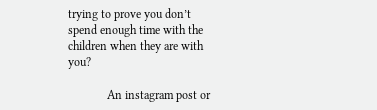trying to prove you don’t spend enough time with the children when they are with you?

             An instagram post or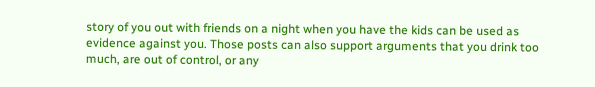story of you out with friends on a night when you have the kids can be used as evidence against you. Those posts can also support arguments that you drink too much, are out of control, or any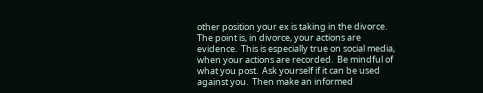other position your ex is taking in the divorce.  The point is, in divorce, your actions are evidence.  This is especially true on social media, when your actions are recorded.  Be mindful of what you post.  Ask yourself if it can be used against you.  Then make an informed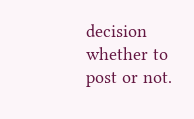decision whether to post or not.